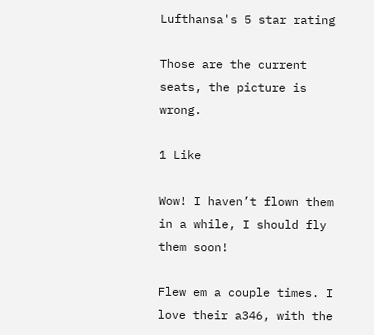Lufthansa's 5 star rating

Those are the current seats, the picture is wrong.

1 Like

Wow! I haven’t flown them in a while, I should fly them soon!

Flew em a couple times. I love their a346, with the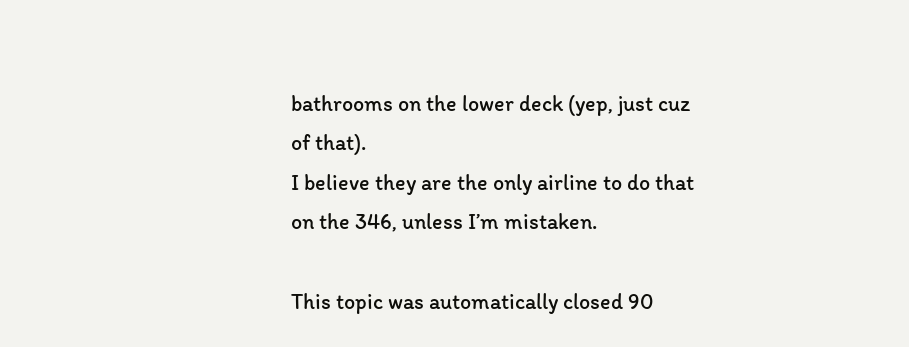bathrooms on the lower deck (yep, just cuz of that).
I believe they are the only airline to do that on the 346, unless I’m mistaken.

This topic was automatically closed 90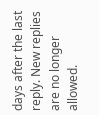days after the last reply. New replies are no longer allowed.